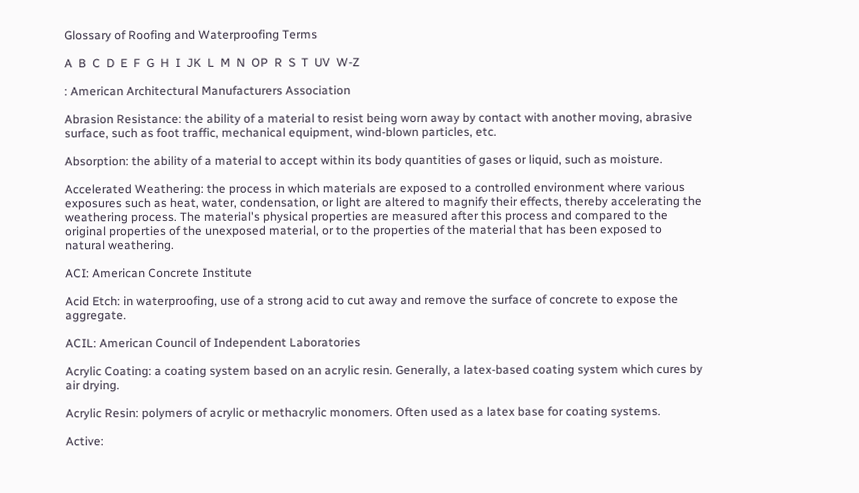Glossary of Roofing and Waterproofing Terms

A  B  C  D  E  F  G  H  I  JK  L  M  N  OP  R  S  T  UV  W-Z

: American Architectural Manufacturers Association

Abrasion Resistance: the ability of a material to resist being worn away by contact with another moving, abrasive surface, such as foot traffic, mechanical equipment, wind-blown particles, etc.

Absorption: the ability of a material to accept within its body quantities of gases or liquid, such as moisture.

Accelerated Weathering: the process in which materials are exposed to a controlled environment where various exposures such as heat, water, condensation, or light are altered to magnify their effects, thereby accelerating the weathering process. The material's physical properties are measured after this process and compared to the original properties of the unexposed material, or to the properties of the material that has been exposed to natural weathering.

ACI: American Concrete Institute

Acid Etch: in waterproofing, use of a strong acid to cut away and remove the surface of concrete to expose the aggregate.

ACIL: American Council of Independent Laboratories

Acrylic Coating: a coating system based on an acrylic resin. Generally, a latex-based coating system which cures by air drying.

Acrylic Resin: polymers of acrylic or methacrylic monomers. Often used as a latex base for coating systems.

Active: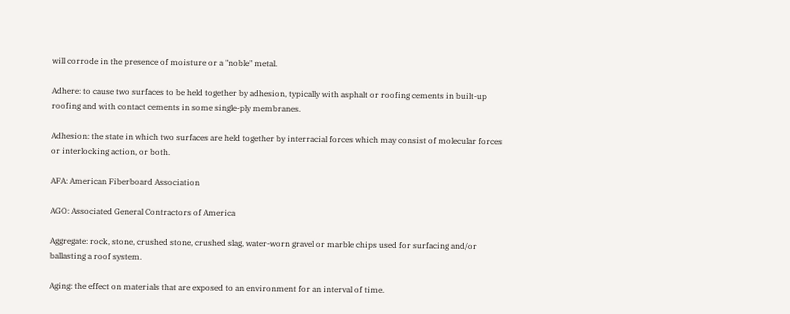will corrode in the presence of moisture or a "noble" metal.

Adhere: to cause two surfaces to be held together by adhesion, typically with asphalt or roofing cements in built-up roofing and with contact cements in some single-ply membranes.

Adhesion: the state in which two surfaces are held together by interracial forces which may consist of molecular forces or interlocking action, or both.

AFA: American Fiberboard Association

AGO: Associated General Contractors of America

Aggregate: rock, stone, crushed stone, crushed slag, water-worn gravel or marble chips used for surfacing and/or ballasting a roof system.

Aging: the effect on materials that are exposed to an environment for an interval of time.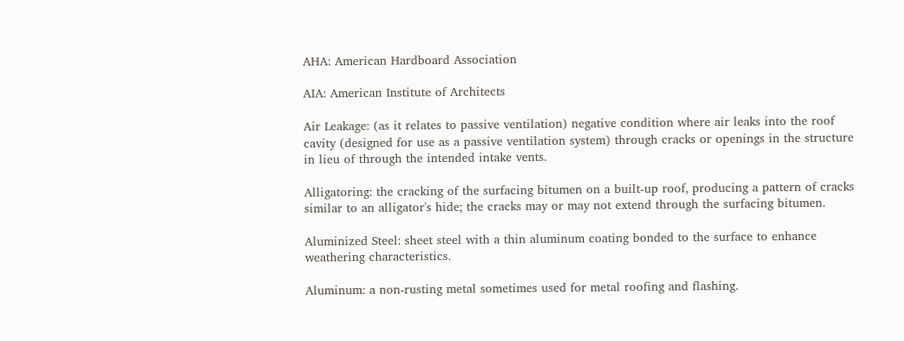AHA: American Hardboard Association

AIA: American Institute of Architects

Air Leakage: (as it relates to passive ventilation) negative condition where air leaks into the roof cavity (designed for use as a passive ventilation system) through cracks or openings in the structure in lieu of through the intended intake vents.

Alligatoring: the cracking of the surfacing bitumen on a built-up roof, producing a pattern of cracks similar to an alligator's hide; the cracks may or may not extend through the surfacing bitumen.

Aluminized Steel: sheet steel with a thin aluminum coating bonded to the surface to enhance weathering characteristics.

Aluminum: a non-rusting metal sometimes used for metal roofing and flashing.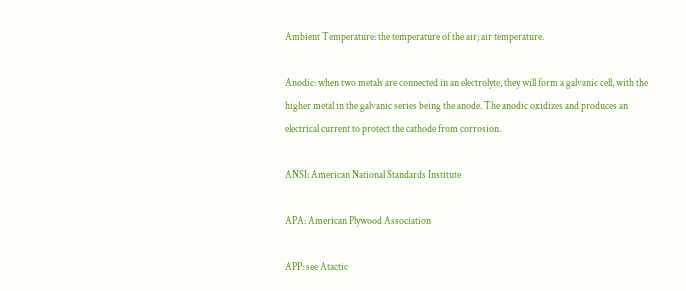Ambient Temperature: the temperature of the air; air temperature.

Anodic: when two metals are connected in an electrolyte, they will form a galvanic cell, with the higher metal in the galvanic series being the anode. The anodic oxidizes and produces an electrical current to protect the cathode from corrosion.

ANSI: American National Standards Institute

APA: American Plywood Association

APP: see Atactic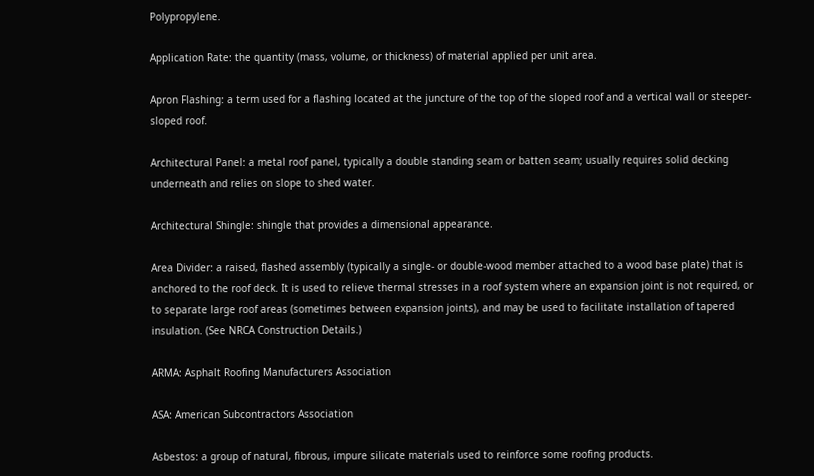Polypropylene.

Application Rate: the quantity (mass, volume, or thickness) of material applied per unit area.

Apron Flashing: a term used for a flashing located at the juncture of the top of the sloped roof and a vertical wall or steeper-sloped roof.

Architectural Panel: a metal roof panel, typically a double standing seam or batten seam; usually requires solid decking underneath and relies on slope to shed water.

Architectural Shingle: shingle that provides a dimensional appearance.

Area Divider: a raised, flashed assembly (typically a single- or double-wood member attached to a wood base plate) that is anchored to the roof deck. It is used to relieve thermal stresses in a roof system where an expansion joint is not required, or to separate large roof areas (sometimes between expansion joints), and may be used to facilitate installation of tapered insulation. (See NRCA Construction Details.)

ARMA: Asphalt Roofing Manufacturers Association

ASA: American Subcontractors Association

Asbestos: a group of natural, fibrous, impure silicate materials used to reinforce some roofing products.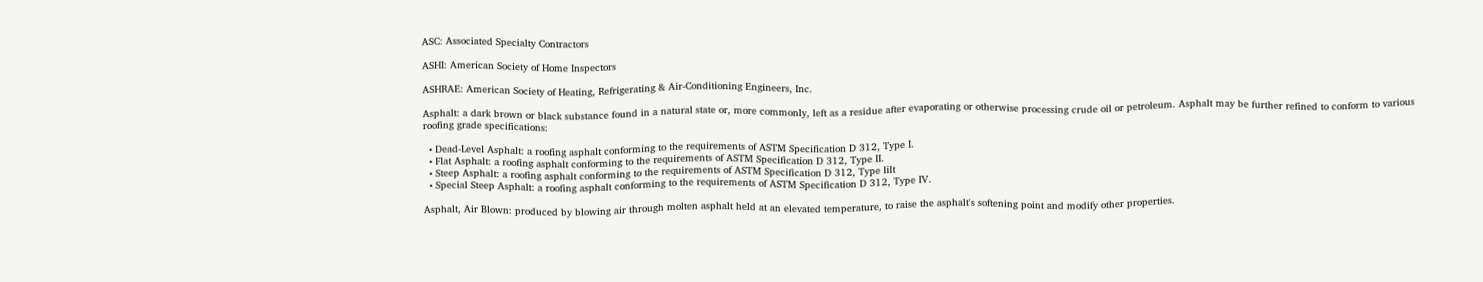ASC: Associated Specialty Contractors

ASHI: American Society of Home Inspectors

ASHRAE: American Society of Heating, Refrigerating & Air-Conditioning Engineers, Inc.

Asphalt: a dark brown or black substance found in a natural state or, more commonly, left as a residue after evaporating or otherwise processing crude oil or petroleum. Asphalt may be further refined to conform to various roofing grade specifications:

  • Dead-Level Asphalt: a roofing asphalt conforming to the requirements of ASTM Specification D 312, Type I.
  • Flat Asphalt: a roofing asphalt conforming to the requirements of ASTM Specification D 312, Type II.
  • Steep Asphalt: a roofing asphalt conforming to the requirements of ASTM Specification D 312, Type lilt
  • Special Steep Asphalt: a roofing asphalt conforming to the requirements of ASTM Specification D 312, Type IV.

Asphalt, Air Blown: produced by blowing air through molten asphalt held at an elevated temperature, to raise the asphalt's softening point and modify other properties.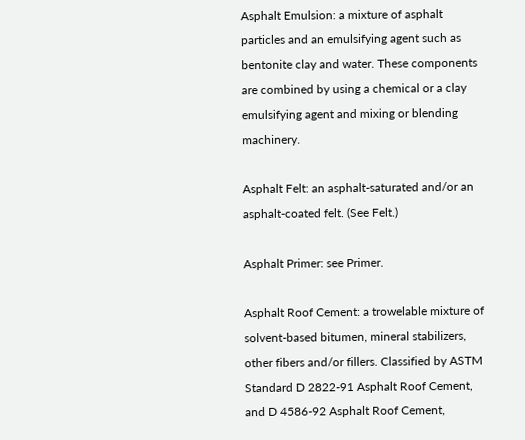Asphalt Emulsion: a mixture of asphalt particles and an emulsifying agent such as bentonite clay and water. These components are combined by using a chemical or a clay emulsifying agent and mixing or blending machinery.

Asphalt Felt: an asphalt-saturated and/or an asphalt-coated felt. (See Felt.)

Asphalt Primer: see Primer.

Asphalt Roof Cement: a trowelable mixture of solvent-based bitumen, mineral stabilizers, other fibers and/or fillers. Classified by ASTM Standard D 2822-91 Asphalt Roof Cement, and D 4586-92 Asphalt Roof Cement,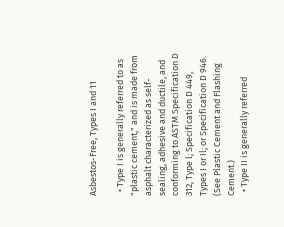Asbestos-Free, Types I and 11

  • Type I is generally referred to as "plastic cement," and is made from asphalt characterized as self-sealing, adhesive and ductile, and conforming to ASTM Specification D 312, Type l; Specification D 449, Types I or Il; or Specification D 946. (See Plastic Cement and Flashing Cement.)
  • Type II is generally referred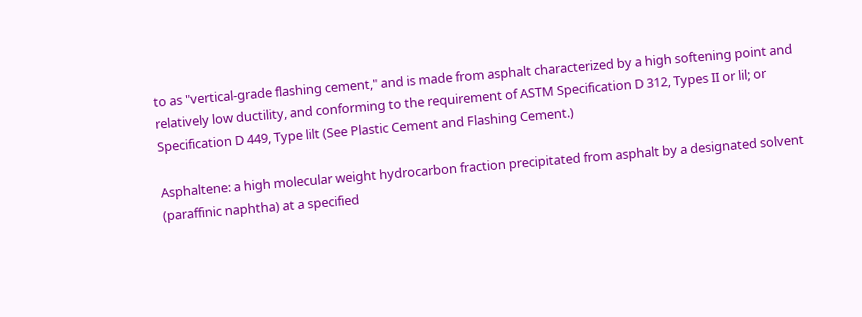to as "vertical-grade flashing cement," and is made from asphalt characterized by a high softening point and relatively low ductility, and conforming to the requirement of ASTM Specification D 312, Types II or lil; or Specification D 449, Type lilt (See Plastic Cement and Flashing Cement.)

Asphaltene: a high molecular weight hydrocarbon fraction precipitated from asphalt by a designated solvent (paraffinic naphtha) at a specified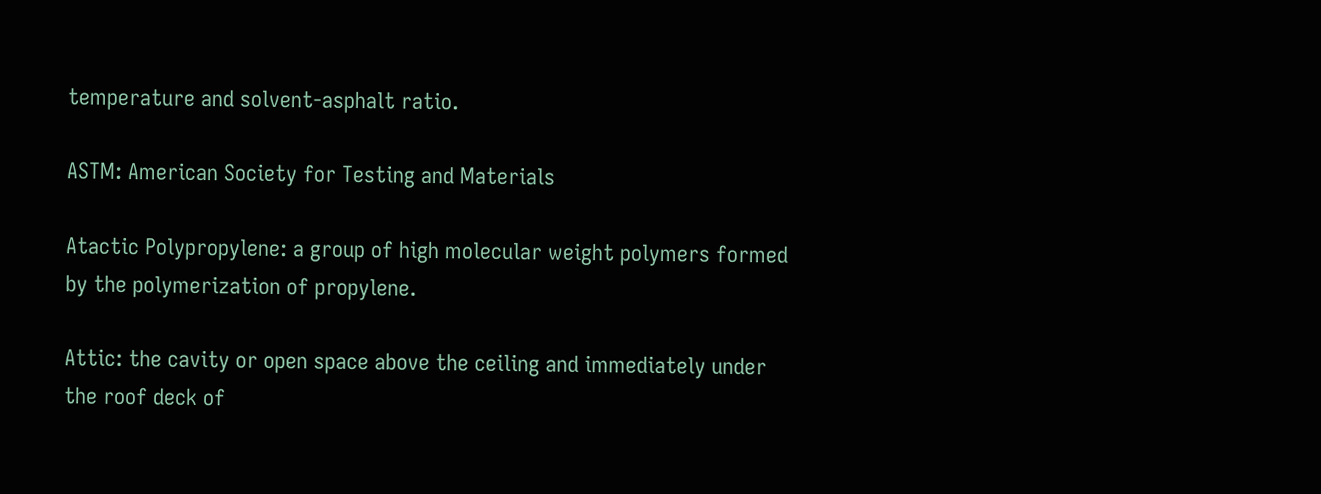temperature and solvent-asphalt ratio.

ASTM: American Society for Testing and Materials

Atactic Polypropylene: a group of high molecular weight polymers formed by the polymerization of propylene.

Attic: the cavity or open space above the ceiling and immediately under the roof deck of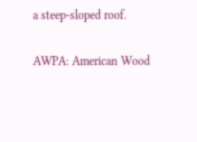a steep-sloped roof.

AWPA: American Wood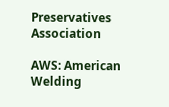Preservatives Association

AWS: American Welding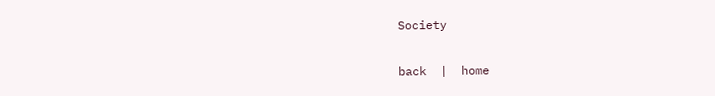Society


back  |  home